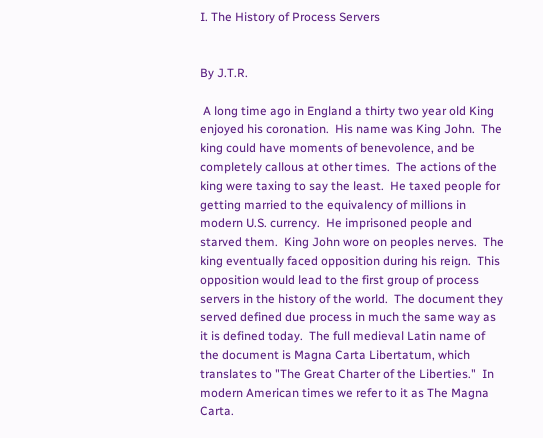I. The History of Process Servers


By J.T.R.

 A long time ago in England a thirty two year old King enjoyed his coronation.  His name was King John.  The king could have moments of benevolence, and be completely callous at other times.  The actions of the king were taxing to say the least.  He taxed people for getting married to the equivalency of millions in modern U.S. currency.  He imprisoned people and starved them.  King John wore on peoples nerves.  The king eventually faced opposition during his reign.  This opposition would lead to the first group of process servers in the history of the world.  The document they served defined due process in much the same way as it is defined today.  The full medieval Latin name of the document is Magna Carta Libertatum, which translates to "The Great Charter of the Liberties."  In modern American times we refer to it as The Magna Carta.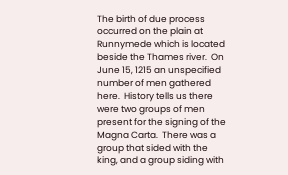The birth of due process occurred on the plain at Runnymede which is located beside the Thames river.  On June 15, 1215 an unspecified number of men gathered here.  History tells us there were two groups of men present for the signing of the Magna Carta.  There was a group that sided with the king, and a group siding with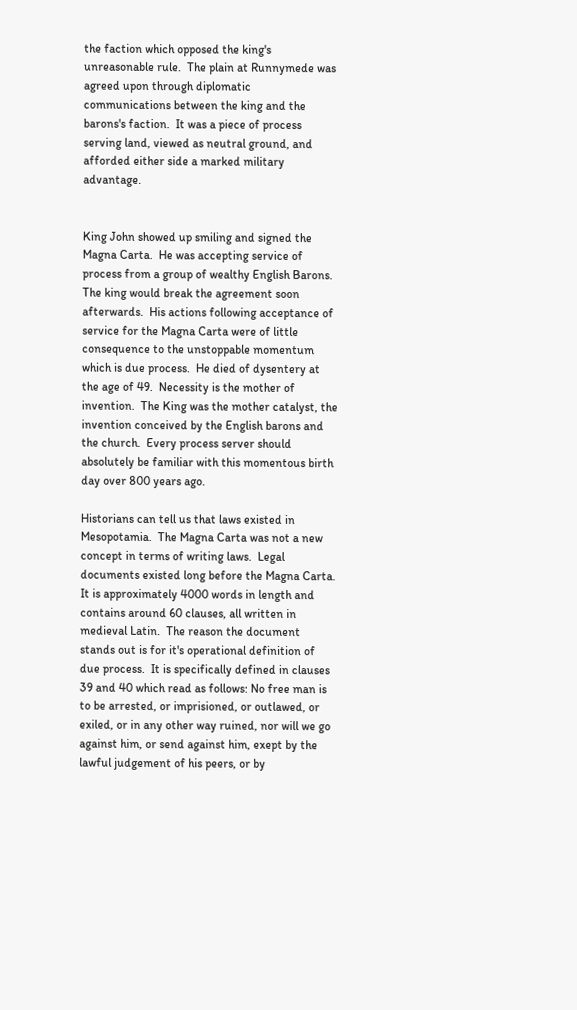the faction which opposed the king's unreasonable rule.  The plain at Runnymede was agreed upon through diplomatic communications between the king and the barons's faction.  It was a piece of process serving land, viewed as neutral ground, and afforded either side a marked military advantage.


King John showed up smiling and signed the Magna Carta.  He was accepting service of process from a group of wealthy English Barons.  The king would break the agreement soon afterwards.  His actions following acceptance of service for the Magna Carta were of little consequence to the unstoppable momentum which is due process.  He died of dysentery at the age of 49.  Necessity is the mother of invention.  The King was the mother catalyst, the invention conceived by the English barons and the church.  Every process server should absolutely be familiar with this momentous birth day over 800 years ago.

Historians can tell us that laws existed in Mesopotamia.  The Magna Carta was not a new concept in terms of writing laws.  Legal documents existed long before the Magna Carta.  It is approximately 4000 words in length and contains around 60 clauses, all written in medieval Latin.  The reason the document stands out is for it's operational definition of due process.  It is specifically defined in clauses 39 and 40 which read as follows: No free man is to be arrested, or imprisioned, or outlawed, or exiled, or in any other way ruined, nor will we go against him, or send against him, exept by the lawful judgement of his peers, or by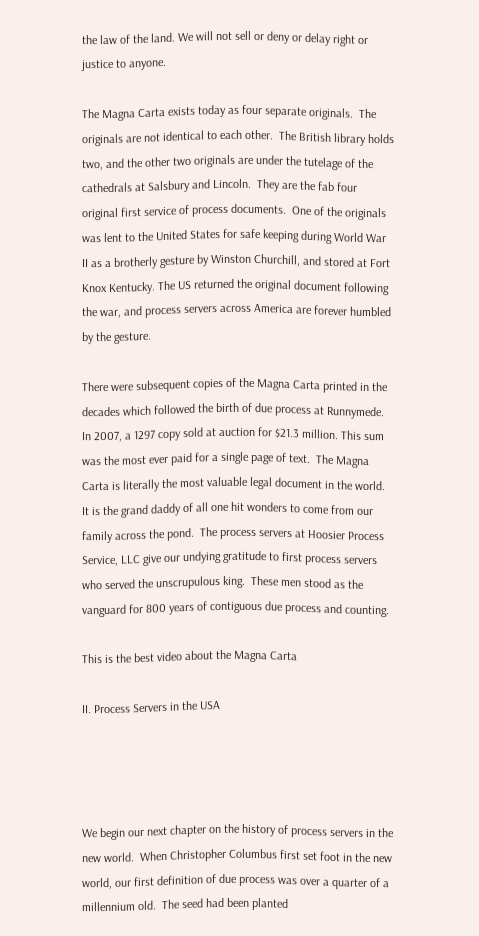the law of the land. We will not sell or deny or delay right or justice to anyone.

The Magna Carta exists today as four separate originals.  The originals are not identical to each other.  The British library holds two, and the other two originals are under the tutelage of the cathedrals at Salsbury and Lincoln.  They are the fab four original first service of process documents.  One of the originals was lent to the United States for safe keeping during World War II as a brotherly gesture by Winston Churchill, and stored at Fort Knox Kentucky. The US returned the original document following the war, and process servers across America are forever humbled by the gesture.

There were subsequent copies of the Magna Carta printed in the decades which followed the birth of due process at Runnymede.  In 2007, a 1297 copy sold at auction for $21.3 million. This sum was the most ever paid for a single page of text.  The Magna Carta is literally the most valuable legal document in the world.  It is the grand daddy of all one hit wonders to come from our family across the pond.  The process servers at Hoosier Process Service, LLC give our undying gratitude to first process servers who served the unscrupulous king.  These men stood as the vanguard for 800 years of contiguous due process and counting.

This is the best video about the Magna Carta

II. Process Servers in the USA




We begin our next chapter on the history of process servers in the new world.  When Christopher Columbus first set foot in the new world, our first definition of due process was over a quarter of a millennium old.  The seed had been planted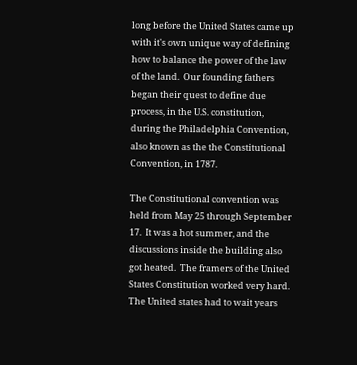long before the United States came up with it's own unique way of defining how to balance the power of the law of the land.  Our founding fathers began their quest to define due process, in the U.S. constitution, during the Philadelphia Convention, also known as the the Constitutional Convention, in 1787.

The Constitutional convention was held from May 25 through September 17.  It was a hot summer, and the discussions inside the building also got heated.  The framers of the United States Constitution worked very hard.  The United states had to wait years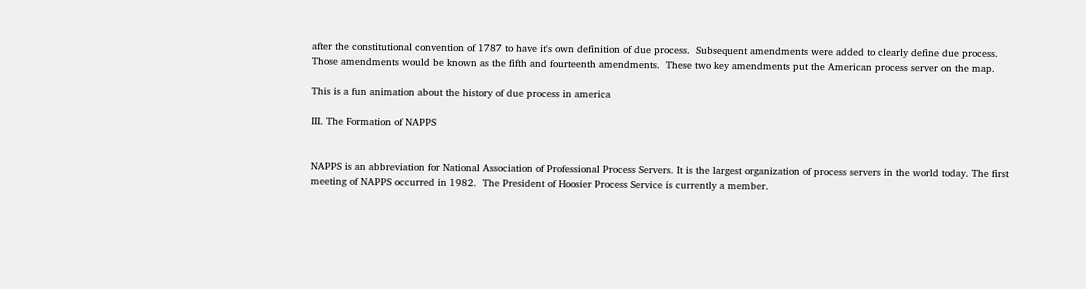after the constitutional convention of 1787 to have it's own definition of due process.  Subsequent amendments were added to clearly define due process.  Those amendments would be known as the fifth and fourteenth amendments.  These two key amendments put the American process server on the map.

This is a fun animation about the history of due process in america

III. The Formation of NAPPS


NAPPS is an abbreviation for National Association of Professional Process Servers. It is the largest organization of process servers in the world today. The first meeting of NAPPS occurred in 1982.  The President of Hoosier Process Service is currently a member.